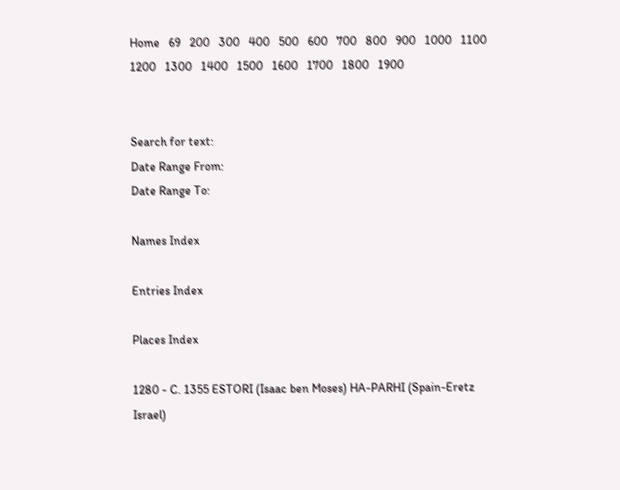Home   69   200   300   400   500   600   700   800   900   1000   1100   1200   1300   1400   1500   1600   1700   1800   1900


Search for text:
Date Range From:
Date Range To:

Names Index

Entries Index

Places Index

1280 - C. 1355 ESTORI (Isaac ben Moses) HA-PARHI (Spain-Eretz Israel)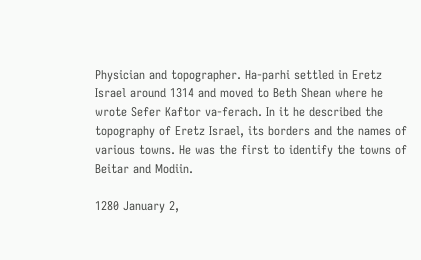Physician and topographer. Ha-parhi settled in Eretz Israel around 1314 and moved to Beth Shean where he wrote Sefer Kaftor va-ferach. In it he described the topography of Eretz Israel, its borders and the names of various towns. He was the first to identify the towns of Beitar and Modiin.

1280 January 2,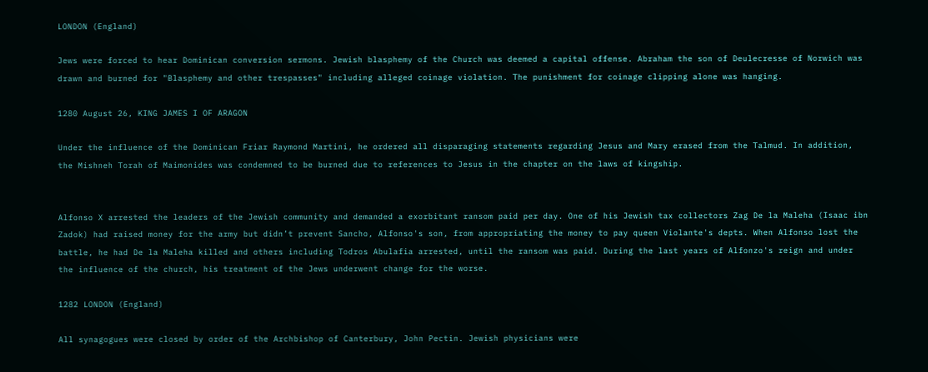LONDON (England)

Jews were forced to hear Dominican conversion sermons. Jewish blasphemy of the Church was deemed a capital offense. Abraham the son of Deulecresse of Norwich was drawn and burned for "Blasphemy and other trespasses" including alleged coinage violation. The punishment for coinage clipping alone was hanging.

1280 August 26, KING JAMES I OF ARAGON

Under the influence of the Dominican Friar Raymond Martini, he ordered all disparaging statements regarding Jesus and Mary erased from the Talmud. In addition, the Mishneh Torah of Maimonides was condemned to be burned due to references to Jesus in the chapter on the laws of kingship.


Alfonso X arrested the leaders of the Jewish community and demanded a exorbitant ransom paid per day. One of his Jewish tax collectors Zag De la Maleha (Isaac ibn Zadok) had raised money for the army but didn’t prevent Sancho, Alfonso's son, from appropriating the money to pay queen Violante's depts. When Alfonso lost the battle, he had De la Maleha killed and others including Todros Abulafia arrested, until the ransom was paid. During the last years of Alfonzo's reign and under the influence of the church, his treatment of the Jews underwent change for the worse.

1282 LONDON (England)

All synagogues were closed by order of the Archbishop of Canterbury, John Pectin. Jewish physicians were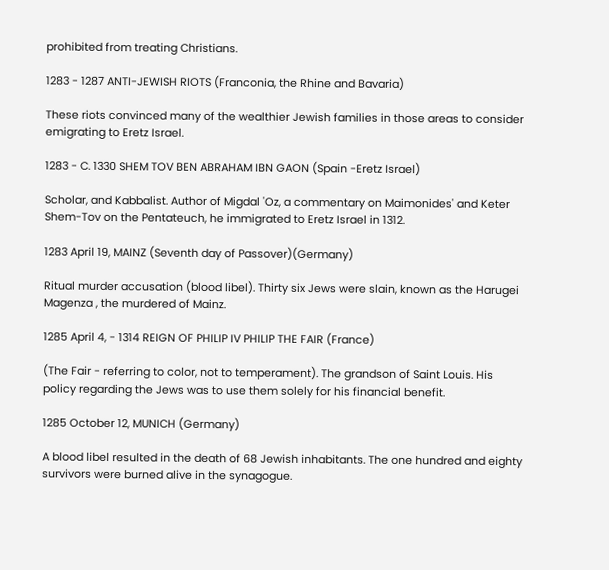prohibited from treating Christians.

1283 - 1287 ANTI-JEWISH RIOTS (Franconia, the Rhine and Bavaria)

These riots convinced many of the wealthier Jewish families in those areas to consider emigrating to Eretz Israel.

1283 - C. 1330 SHEM TOV BEN ABRAHAM IBN GAON (Spain -Eretz Israel)

Scholar, and Kabbalist. Author of Migdal 'Oz, a commentary on Maimonides' and Keter Shem-Tov on the Pentateuch, he immigrated to Eretz Israel in 1312.

1283 April 19, MAINZ (Seventh day of Passover)(Germany)

Ritual murder accusation (blood libel). Thirty six Jews were slain, known as the Harugei Magenza , the murdered of Mainz.

1285 April 4, - 1314 REIGN OF PHILIP IV PHILIP THE FAIR (France)

(The Fair - referring to color, not to temperament). The grandson of Saint Louis. His policy regarding the Jews was to use them solely for his financial benefit.

1285 October 12, MUNICH (Germany)

A blood libel resulted in the death of 68 Jewish inhabitants. The one hundred and eighty survivors were burned alive in the synagogue.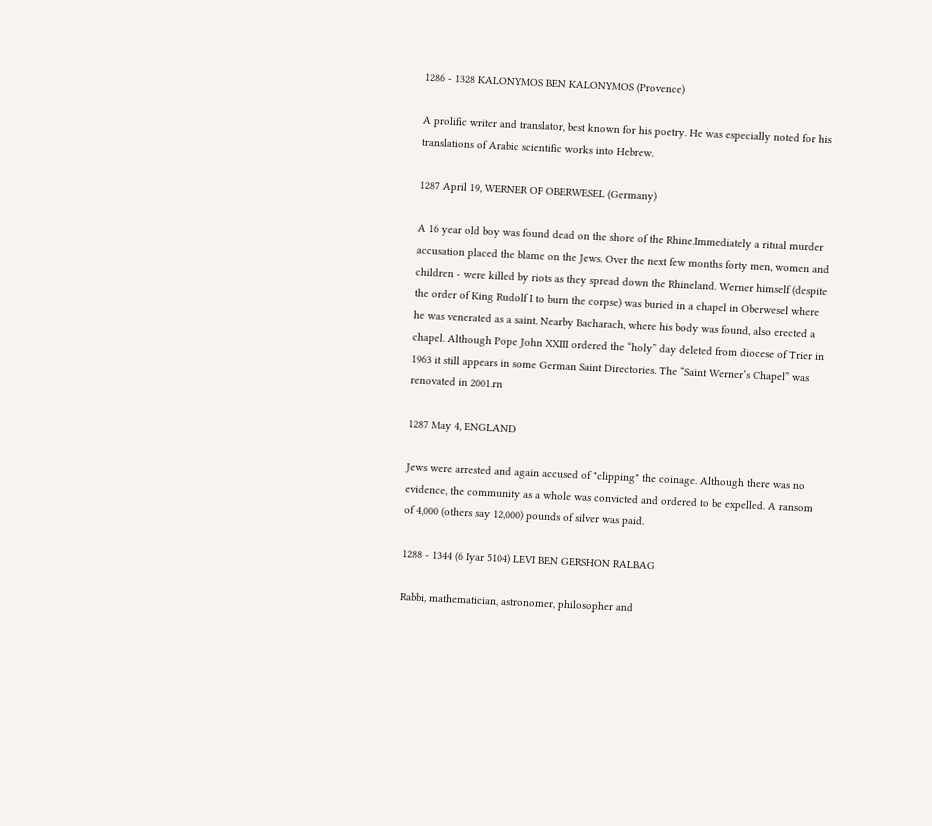1286 - 1328 KALONYMOS BEN KALONYMOS (Provence)

A prolific writer and translator, best known for his poetry. He was especially noted for his translations of Arabic scientific works into Hebrew.

1287 April 19, WERNER OF OBERWESEL (Germany)

A 16 year old boy was found dead on the shore of the Rhine.Immediately a ritual murder accusation placed the blame on the Jews. Over the next few months forty men, women and children - were killed by riots as they spread down the Rhineland. Werner himself (despite the order of King Rudolf I to burn the corpse) was buried in a chapel in Oberwesel where he was venerated as a saint. Nearby Bacharach, where his body was found, also erected a chapel. Although Pope John XXIII ordered the “holy” day deleted from diocese of Trier in 1963 it still appears in some German Saint Directories. The “Saint Werner’s Chapel” was renovated in 2001.rn

1287 May 4, ENGLAND

Jews were arrested and again accused of "clipping" the coinage. Although there was no evidence, the community as a whole was convicted and ordered to be expelled. A ransom of 4,000 (others say 12,000) pounds of silver was paid.

1288 - 1344 (6 Iyar 5104) LEVI BEN GERSHON RALBAG

Rabbi, mathematician, astronomer, philosopher and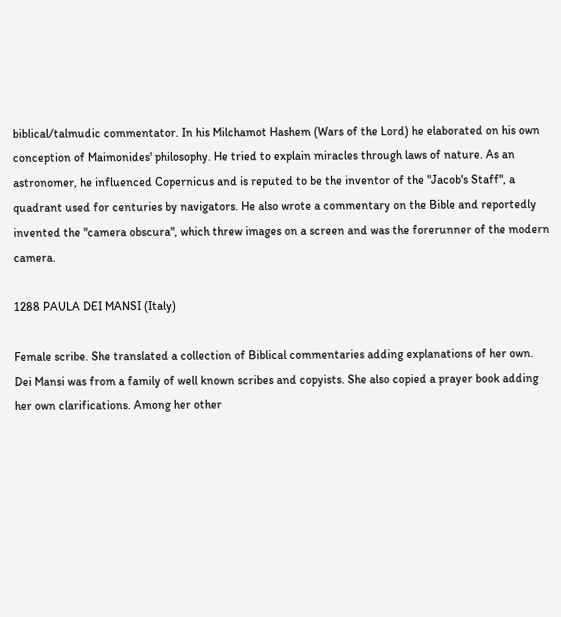biblical/talmudic commentator. In his Milchamot Hashem (Wars of the Lord) he elaborated on his own conception of Maimonides' philosophy. He tried to explain miracles through laws of nature. As an astronomer, he influenced Copernicus and is reputed to be the inventor of the "Jacob's Staff", a quadrant used for centuries by navigators. He also wrote a commentary on the Bible and reportedly invented the "camera obscura", which threw images on a screen and was the forerunner of the modern camera.

1288 PAULA DEI MANSI (Italy)

Female scribe. She translated a collection of Biblical commentaries adding explanations of her own. Dei Mansi was from a family of well known scribes and copyists. She also copied a prayer book adding her own clarifications. Among her other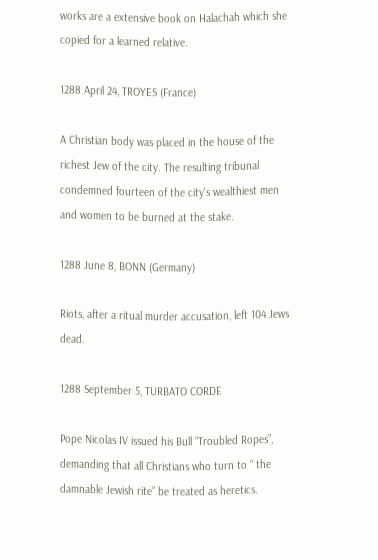works are a extensive book on Halachah which she copied for a learned relative.

1288 April 24, TROYES (France)

A Christian body was placed in the house of the richest Jew of the city. The resulting tribunal condemned fourteen of the city's wealthiest men and women to be burned at the stake.

1288 June 8, BONN (Germany)

Riots, after a ritual murder accusation, left 104 Jews dead.

1288 September 5, TURBATO CORDE

Pope Nicolas IV issued his Bull “Troubled Ropes”, demanding that all Christians who turn to “ the damnable Jewish rite” be treated as heretics.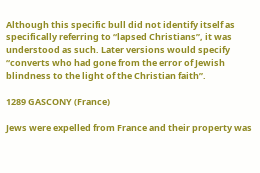Although this specific bull did not identify itself as specifically referring to “lapsed Christians”, it was understood as such. Later versions would specify “converts who had gone from the error of Jewish blindness to the light of the Christian faith”.

1289 GASCONY (France)

Jews were expelled from France and their property was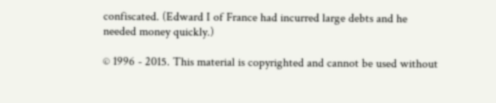confiscated. (Edward I of France had incurred large debts and he needed money quickly.)

© 1996 - 2015. This material is copyrighted and cannot be used without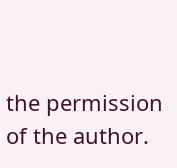the permission of the author.